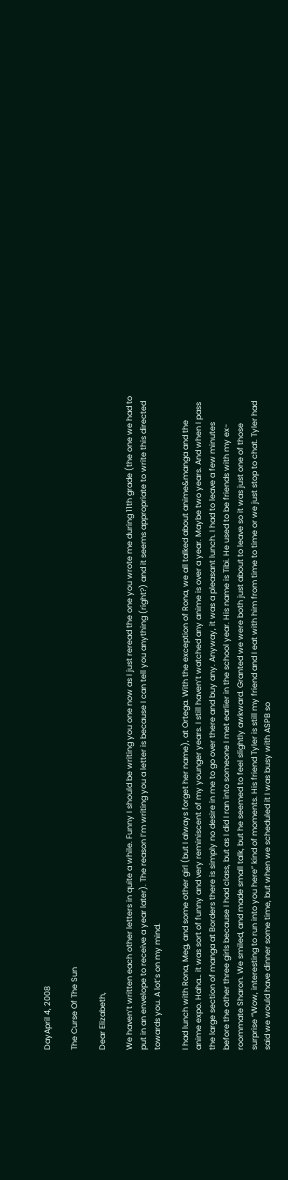DayApril 4, 2008

The Curse Of The Sun

Dear Elizabeth,

We haven’t written each other letters in quite a while. Funny I should be writing you one now as I just reread the one you wrote me during 11th grade (the one we had to put in an envelope to receive a year later). The reason I’m writing you a letter is because I can tell you anything (right?) and it seems appropriate to write this directed towards you. A lot’s on my mind.

I had lunch with Rona, Meg, and some other girl (but I always forget her name), at Ortega. With the exception of Rona, we all talked about anime&manga and the anime expo. Haha… it was sort of funny and very reminiscent of my younger years. I still haven’t watched any anime is over a year. Maybe two years. And when I pass the large section of manga at Borders there is simply no desire in me to go over there and buy any. Anyway, it was a pleasant lunch. I had to leave a few minutes before the other three girls because I had class, but as I did I ran into someone I met earlier in the school year. His name is Tibi. He used to be friends with my ex-roommate Sharon. We smiled, and made small talk, but he seemed to feel slightly awkward. Granted we were both just about to leave so it was just one of those surprise “Wow, interesting to run into you here” kind of moments. His friend Tyler is still my friend and I eat with him from time to time or we just stop to chat. Tyler had said we would have dinner some time, but when we scheduled it I was busy with ASPB so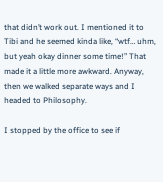that didn’t work out. I mentioned it to Tibi and he seemed kinda like, “wtf… uhm, but yeah okay dinner some time!” That made it a little more awkward. Anyway, then we walked separate ways and I headed to Philosophy.

I stopped by the office to see if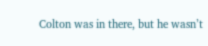Colton was in there, but he wasn’t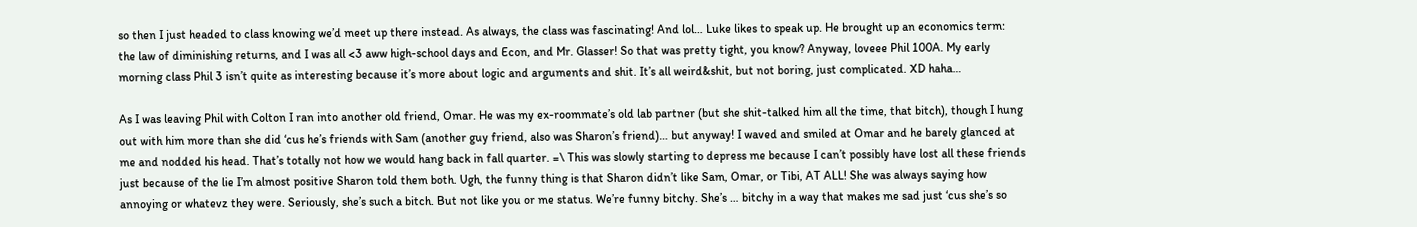so then I just headed to class knowing we’d meet up there instead. As always, the class was fascinating! And lol… Luke likes to speak up. He brought up an economics term: the law of diminishing returns, and I was all <3 aww high-school days and Econ, and Mr. Glasser! So that was pretty tight, you know? Anyway, loveee Phil 100A. My early morning class Phil 3 isn’t quite as interesting because it’s more about logic and arguments and shit. It’s all weird&shit, but not boring, just complicated. XD haha…

As I was leaving Phil with Colton I ran into another old friend, Omar. He was my ex-roommate’s old lab partner (but she shit-talked him all the time, that bitch), though I hung out with him more than she did ‘cus he’s friends with Sam (another guy friend, also was Sharon’s friend)… but anyway! I waved and smiled at Omar and he barely glanced at me and nodded his head. That’s totally not how we would hang back in fall quarter. =\ This was slowly starting to depress me because I can’t possibly have lost all these friends just because of the lie I’m almost positive Sharon told them both. Ugh, the funny thing is that Sharon didn’t like Sam, Omar, or Tibi, AT ALL! She was always saying how annoying or whatevz they were. Seriously, she’s such a bitch. But not like you or me status. We’re funny bitchy. She’s … bitchy in a way that makes me sad just ‘cus she’s so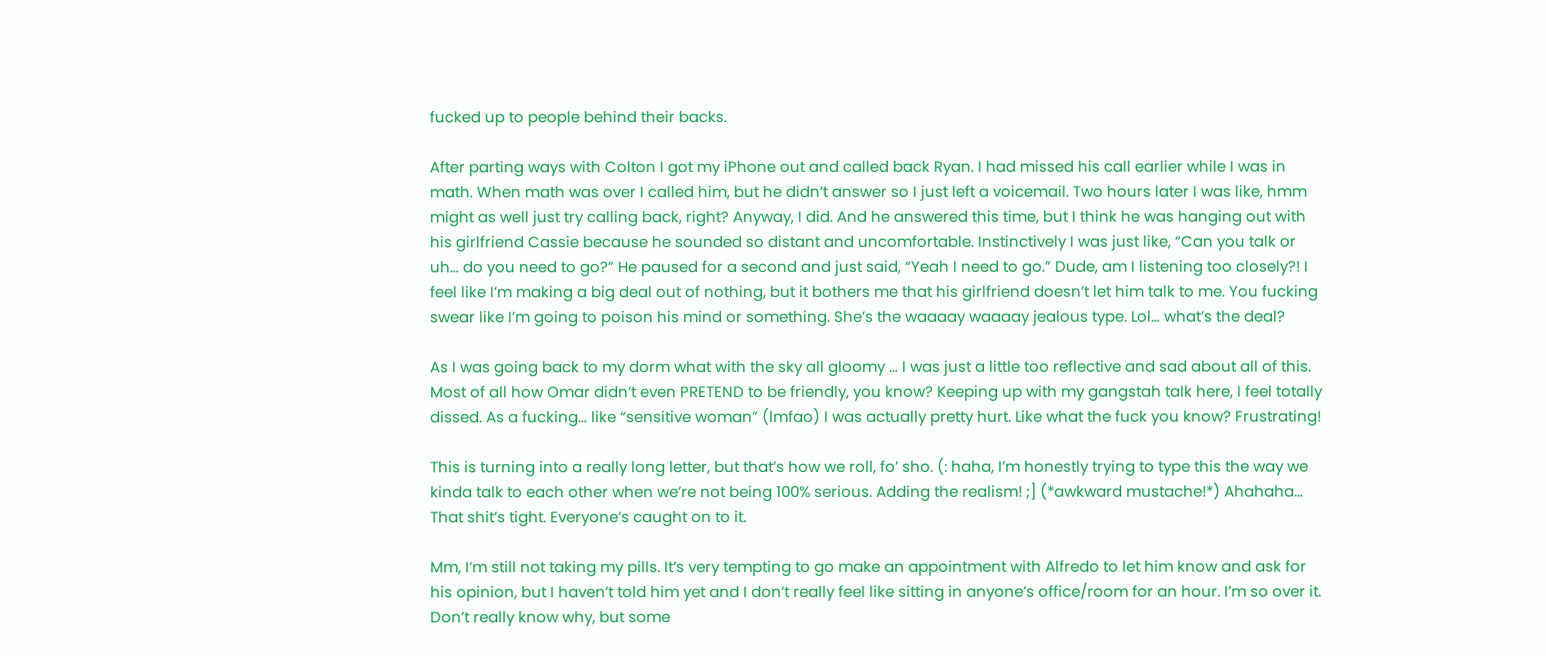fucked up to people behind their backs.

After parting ways with Colton I got my iPhone out and called back Ryan. I had missed his call earlier while I was in math. When math was over I called him, but he didn’t answer so I just left a voicemail. Two hours later I was like, hmm might as well just try calling back, right? Anyway, I did. And he answered this time, but I think he was hanging out with his girlfriend Cassie because he sounded so distant and uncomfortable. Instinctively I was just like, “Can you talk or uh… do you need to go?” He paused for a second and just said, “Yeah I need to go.” Dude, am I listening too closely?! I feel like I’m making a big deal out of nothing, but it bothers me that his girlfriend doesn’t let him talk to me. You fucking swear like I’m going to poison his mind or something. She’s the waaaay waaaay jealous type. Lol… what’s the deal?

As I was going back to my dorm what with the sky all gloomy … I was just a little too reflective and sad about all of this. Most of all how Omar didn’t even PRETEND to be friendly, you know? Keeping up with my gangstah talk here, I feel totally dissed. As a fucking… like “sensitive woman” (lmfao) I was actually pretty hurt. Like what the fuck you know? Frustrating!

This is turning into a really long letter, but that’s how we roll, fo’ sho. (: haha, I’m honestly trying to type this the way we kinda talk to each other when we’re not being 100% serious. Adding the realism! ;] (*awkward mustache!*) Ahahaha… That shit’s tight. Everyone’s caught on to it.

Mm, I’m still not taking my pills. It’s very tempting to go make an appointment with Alfredo to let him know and ask for his opinion, but I haven’t told him yet and I don’t really feel like sitting in anyone’s office/room for an hour. I’m so over it. Don’t really know why, but some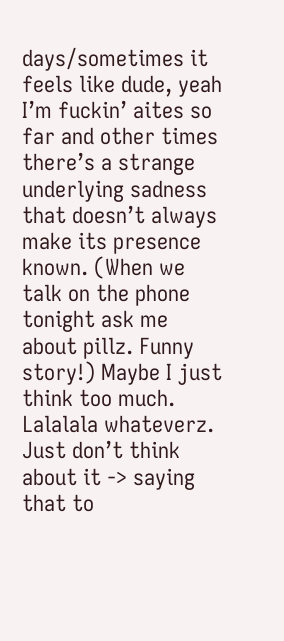days/sometimes it feels like dude, yeah I’m fuckin’ aites so far and other times there’s a strange underlying sadness that doesn’t always make its presence known. (When we talk on the phone tonight ask me about pillz. Funny story!) Maybe I just think too much. Lalalala whateverz. Just don’t think about it -> saying that to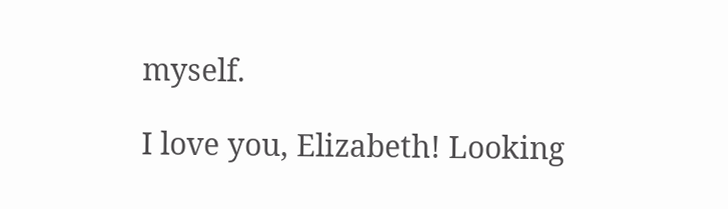myself.

I love you, Elizabeth! Looking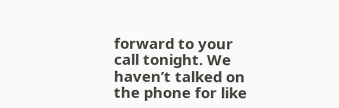forward to your call tonight. We haven’t talked on the phone for like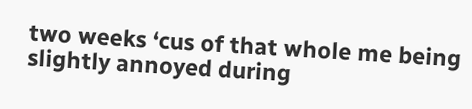two weeks ‘cus of that whole me being slightly annoyed during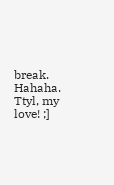break. Hahaha. Ttyl, my love! ;]